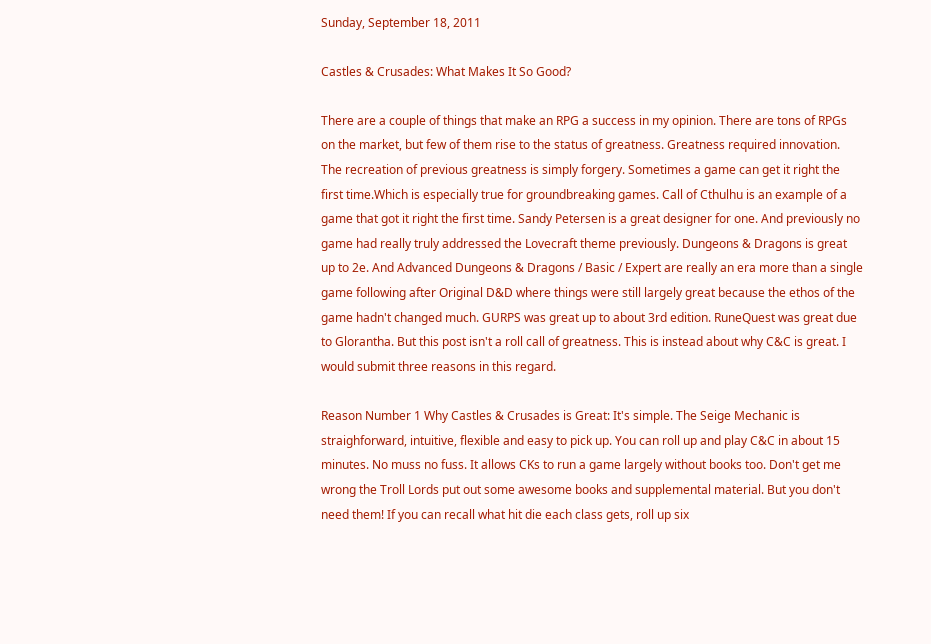Sunday, September 18, 2011

Castles & Crusades: What Makes It So Good?

There are a couple of things that make an RPG a success in my opinion. There are tons of RPGs on the market, but few of them rise to the status of greatness. Greatness required innovation. The recreation of previous greatness is simply forgery. Sometimes a game can get it right the first time.Which is especially true for groundbreaking games. Call of Cthulhu is an example of a game that got it right the first time. Sandy Petersen is a great designer for one. And previously no game had really truly addressed the Lovecraft theme previously. Dungeons & Dragons is great up to 2e. And Advanced Dungeons & Dragons / Basic / Expert are really an era more than a single game following after Original D&D where things were still largely great because the ethos of the game hadn't changed much. GURPS was great up to about 3rd edition. RuneQuest was great due to Glorantha. But this post isn't a roll call of greatness. This is instead about why C&C is great. I would submit three reasons in this regard.

Reason Number 1 Why Castles & Crusades is Great: It's simple. The Seige Mechanic is straighforward, intuitive, flexible and easy to pick up. You can roll up and play C&C in about 15 minutes. No muss no fuss. It allows CKs to run a game largely without books too. Don't get me wrong the Troll Lords put out some awesome books and supplemental material. But you don't need them! If you can recall what hit die each class gets, roll up six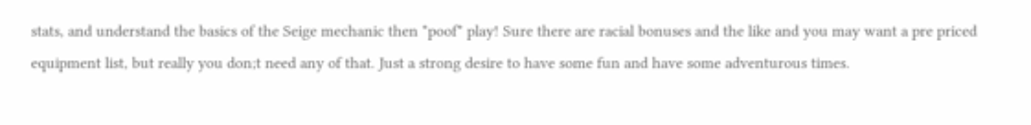stats, and understand the basics of the Seige mechanic then *poof* play! Sure there are racial bonuses and the like and you may want a pre priced equipment list, but really you don;t need any of that. Just a strong desire to have some fun and have some adventurous times.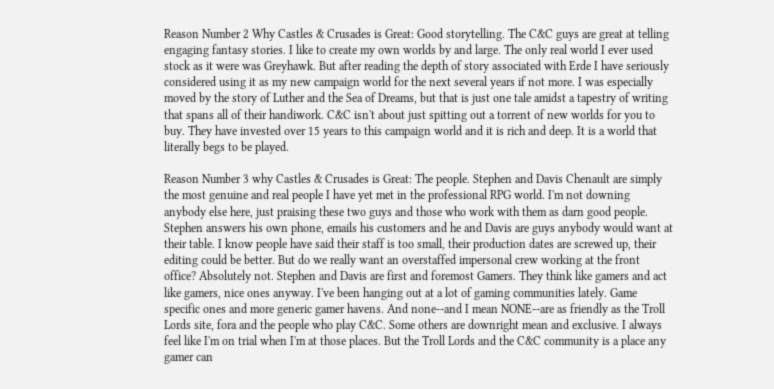Reason Number 2 Why Castles & Crusades is Great: Good storytelling. The C&C guys are great at telling engaging fantasy stories. I like to create my own worlds by and large. The only real world I ever used stock as it were was Greyhawk. But after reading the depth of story associated with Erde I have seriously considered using it as my new campaign world for the next several years if not more. I was especially moved by the story of Luther and the Sea of Dreams, but that is just one tale amidst a tapestry of writing that spans all of their handiwork. C&C isn't about just spitting out a torrent of new worlds for you to buy. They have invested over 15 years to this campaign world and it is rich and deep. It is a world that literally begs to be played.

Reason Number 3 why Castles & Crusades is Great: The people. Stephen and Davis Chenault are simply the most genuine and real people I have yet met in the professional RPG world. I'm not downing anybody else here, just praising these two guys and those who work with them as darn good people. Stephen answers his own phone, emails his customers and he and Davis are guys anybody would want at their table. I know people have said their staff is too small, their production dates are screwed up, their editing could be better. But do we really want an overstaffed impersonal crew working at the front office? Absolutely not. Stephen and Davis are first and foremost Gamers. They think like gamers and act like gamers, nice ones anyway. I've been hanging out at a lot of gaming communities lately. Game specific ones and more generic gamer havens. And none--and I mean NONE--are as friendly as the Troll Lords site, fora and the people who play C&C. Some others are downright mean and exclusive. I always feel like I'm on trial when I'm at those places. But the Troll Lords and the C&C community is a place any gamer can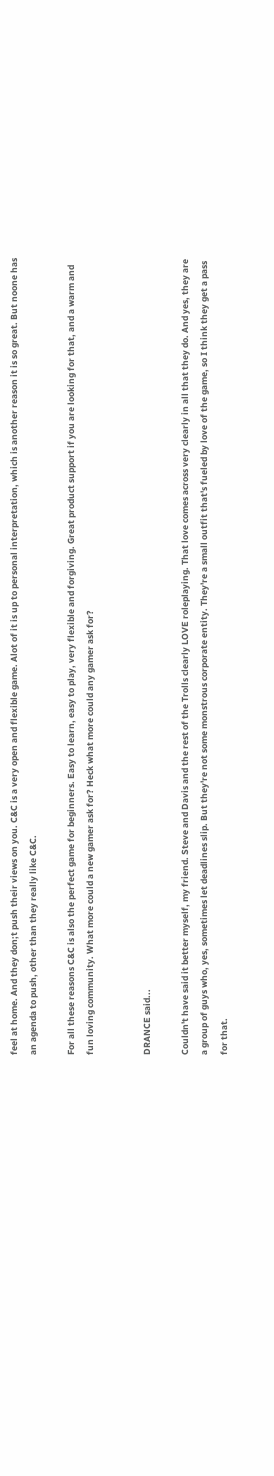feel at home. And they don;t push their views on you. C&C is a very open and flexible game. Alot of it is up to personal interpretation, which is another reason it is so great. But noone has an agenda to push, other than they really like C&C.

For all these reasons C&C is also the perfect game for beginners. Easy to learn, easy to play, very flexible and forgiving. Great product support if you are looking for that, and a warm and fun loving community. What more could a new gamer ask for? Heck what more could any gamer ask for?


DRANCE said...

Couldn't have said it better myself, my friend. Steve and Davis and the rest of the Trolls clearly LOVE roleplaying. That love comes across very clearly in all that they do. And yes, they are a group of guys who, yes, sometimes let deadlines slip. But they're not some monstrous corporate entity. They're a small outfit that's fueled by love of the game, so I think they get a pass for that.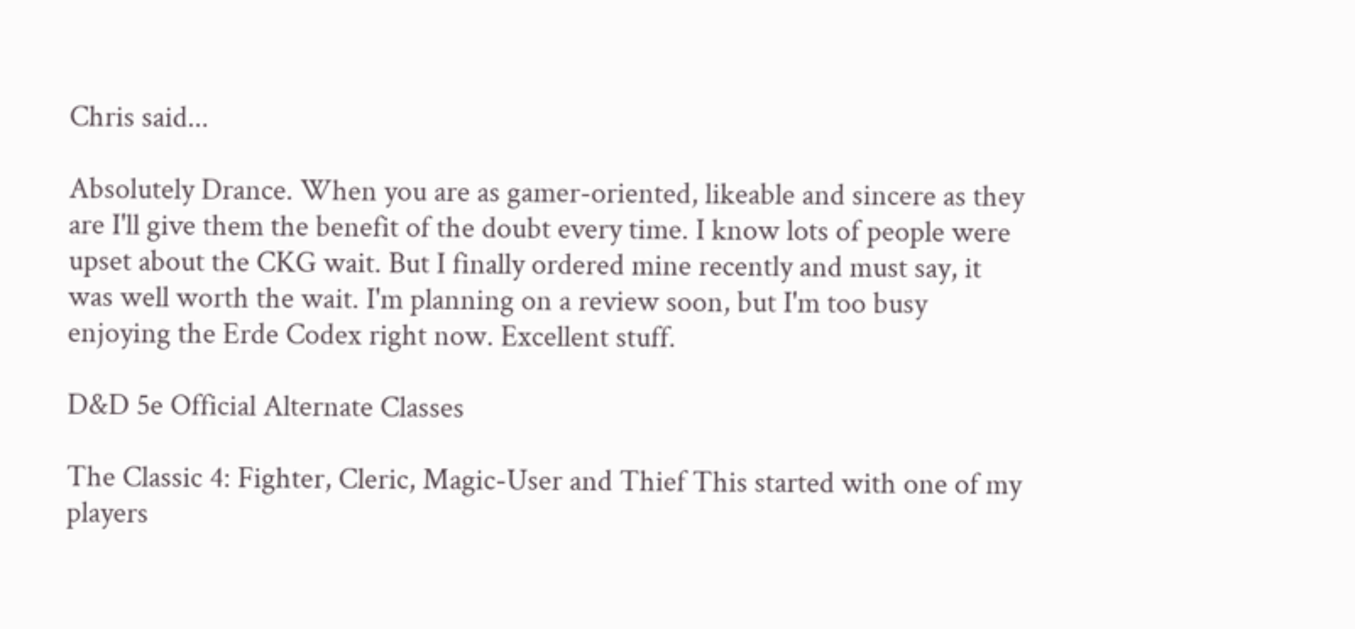Chris said...

Absolutely Drance. When you are as gamer-oriented, likeable and sincere as they are I'll give them the benefit of the doubt every time. I know lots of people were upset about the CKG wait. But I finally ordered mine recently and must say, it was well worth the wait. I'm planning on a review soon, but I'm too busy enjoying the Erde Codex right now. Excellent stuff.

D&D 5e Official Alternate Classes

The Classic 4: Fighter, Cleric, Magic-User and Thief This started with one of my players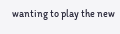wanting to play the new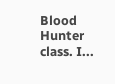Blood Hunter class. I...